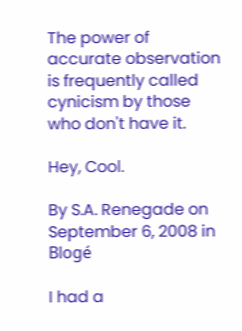The power of accurate observation is frequently called cynicism by those who don't have it.

Hey, Cool.

By S.A. Renegade on September 6, 2008 in Blogé

I had a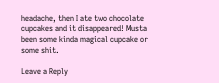headache, then I ate two chocolate cupcakes and it disappeared! Musta been some kinda magical cupcake or some shit.

Leave a Reply